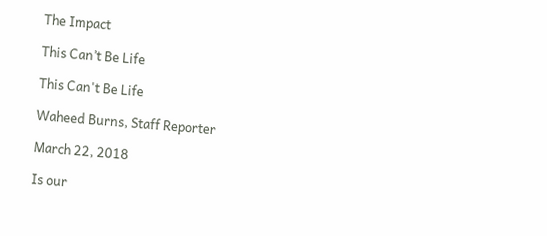The Impact

This Can’t Be Life

This Can't Be Life

Waheed Burns, Staff Reporter

March 22, 2018

Is our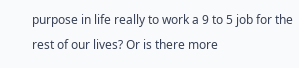purpose in life really to work a 9 to 5 job for the rest of our lives? Or is there more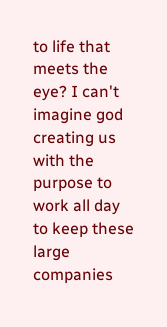to life that meets the eye? I can't imagine god creating us with the purpose to work all day to keep these large companies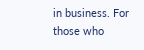in business. For those who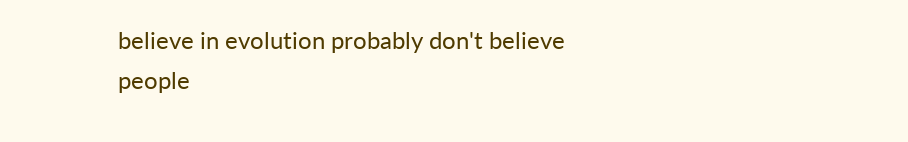believe in evolution probably don't believe people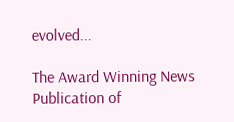evolved...

The Award Winning News Publication of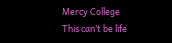Mercy College
This can’t be life